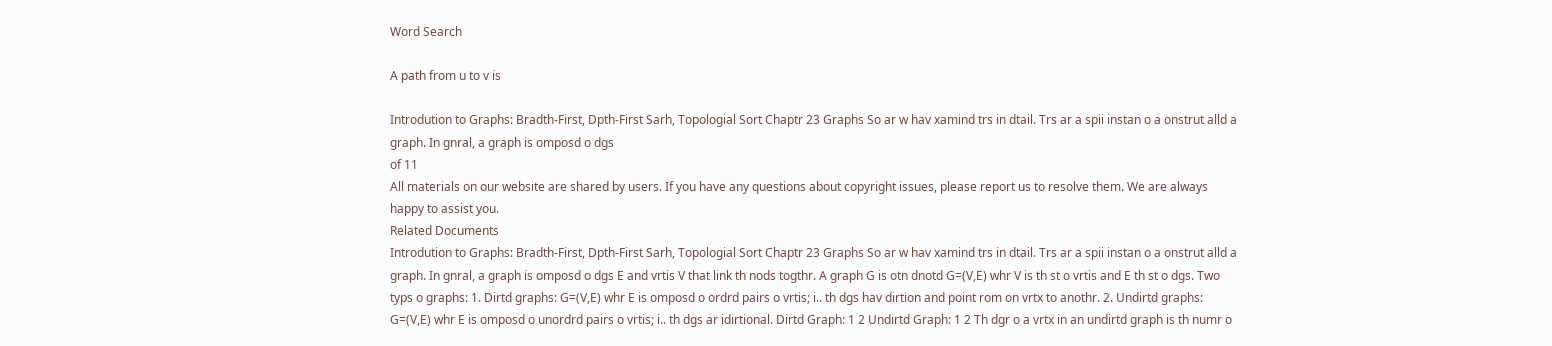Word Search

A path from u to v is

Introdution to Graphs: Bradth-First, Dpth-First Sarh, Topologial Sort Chaptr 23 Graphs So ar w hav xamind trs in dtail. Trs ar a spii instan o a onstrut alld a graph. In gnral, a graph is omposd o dgs
of 11
All materials on our website are shared by users. If you have any questions about copyright issues, please report us to resolve them. We are always happy to assist you.
Related Documents
Introdution to Graphs: Bradth-First, Dpth-First Sarh, Topologial Sort Chaptr 23 Graphs So ar w hav xamind trs in dtail. Trs ar a spii instan o a onstrut alld a graph. In gnral, a graph is omposd o dgs E and vrtis V that link th nods togthr. A graph G is otn dnotd G=(V,E) whr V is th st o vrtis and E th st o dgs. Two typs o graphs: 1. Dirtd graphs: G=(V,E) whr E is omposd o ordrd pairs o vrtis; i.. th dgs hav dirtion and point rom on vrtx to anothr. 2. Undirtd graphs: G=(V,E) whr E is omposd o unordrd pairs o vrtis; i.. th dgs ar idirtional. Dirtd Graph: 1 2 Undirtd Graph: 1 2 Th dgr o a vrtx in an undirtd graph is th numr o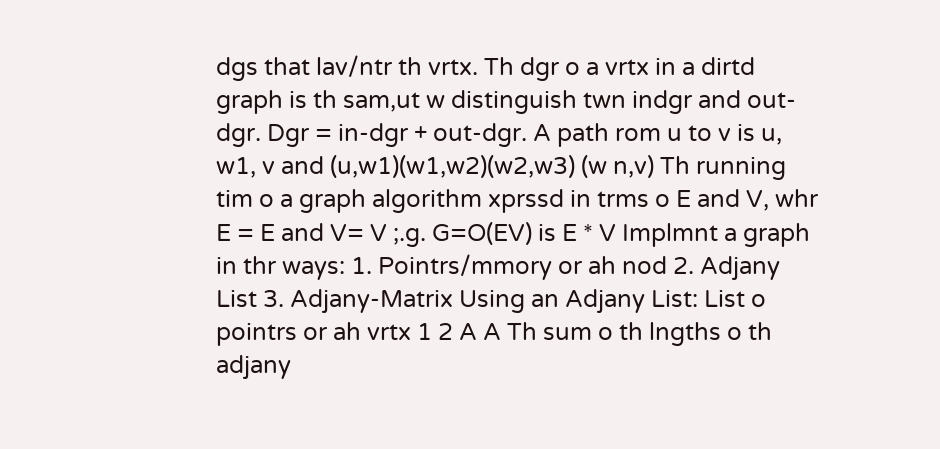dgs that lav/ntr th vrtx. Th dgr o a vrtx in a dirtd graph is th sam,ut w distinguish twn indgr and out-dgr. Dgr = in-dgr + out-dgr. A path rom u to v is u, w1, v and (u,w1)(w1,w2)(w2,w3) (w n,v) Th running tim o a graph algorithm xprssd in trms o E and V, whr E = E and V= V ;.g. G=O(EV) is E * V Implmnt a graph in thr ways: 1. Pointrs/mmory or ah nod 2. Adjany List 3. Adjany-Matrix Using an Adjany List: List o pointrs or ah vrtx 1 2 A A Th sum o th lngths o th adjany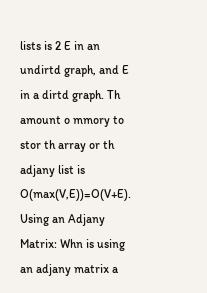lists is 2 E in an undirtd graph, and E in a dirtd graph. Th amount o mmory to stor th array or th adjany list is O(max(V,E))=O(V+E). Using an Adjany Matrix: Whn is using an adjany matrix a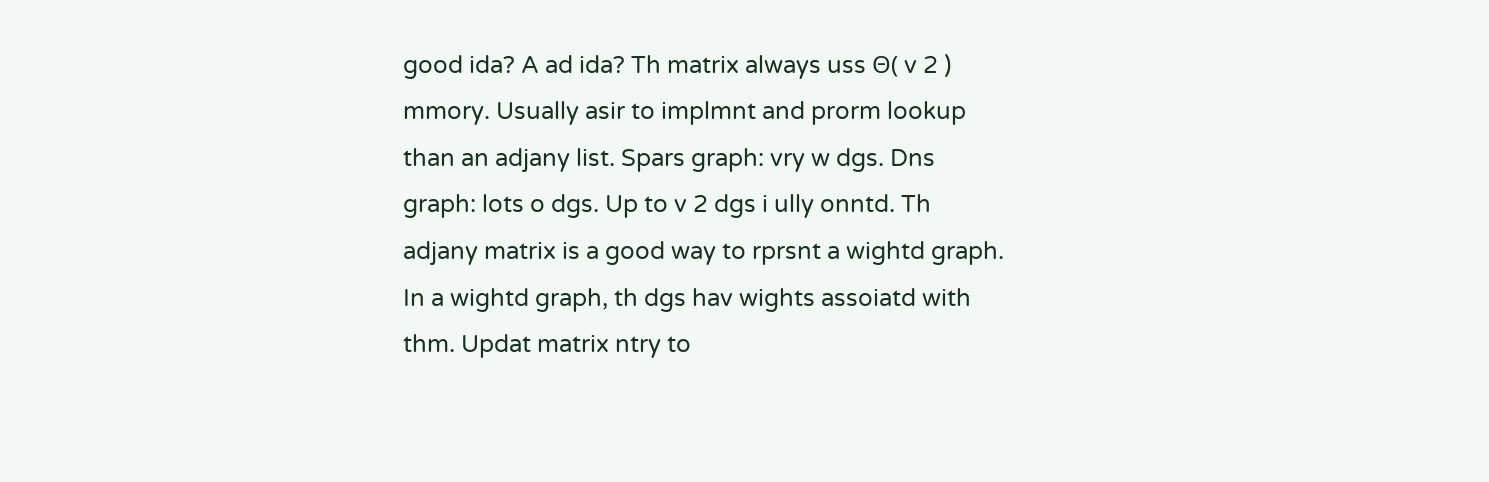good ida? A ad ida? Th matrix always uss Θ( v 2 ) mmory. Usually asir to implmnt and prorm lookup than an adjany list. Spars graph: vry w dgs. Dns graph: lots o dgs. Up to v 2 dgs i ully onntd. Th adjany matrix is a good way to rprsnt a wightd graph. In a wightd graph, th dgs hav wights assoiatd with thm. Updat matrix ntry to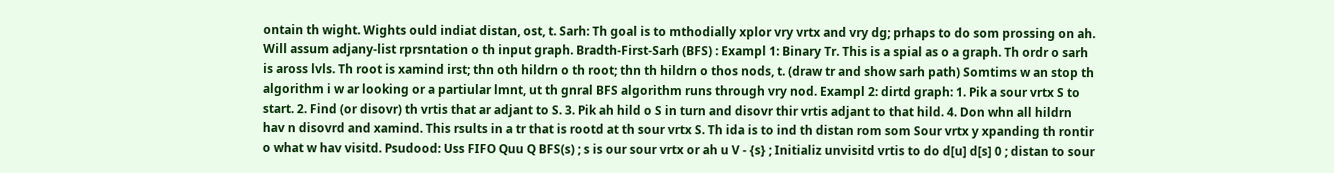ontain th wight. Wights ould indiat distan, ost, t. Sarh: Th goal is to mthodially xplor vry vrtx and vry dg; prhaps to do som prossing on ah. Will assum adjany-list rprsntation o th input graph. Bradth-First-Sarh (BFS) : Exampl 1: Binary Tr. This is a spial as o a graph. Th ordr o sarh is aross lvls. Th root is xamind irst; thn oth hildrn o th root; thn th hildrn o thos nods, t. (draw tr and show sarh path) Somtims w an stop th algorithm i w ar looking or a partiular lmnt, ut th gnral BFS algorithm runs through vry nod. Exampl 2: dirtd graph: 1. Pik a sour vrtx S to start. 2. Find (or disovr) th vrtis that ar adjant to S. 3. Pik ah hild o S in turn and disovr thir vrtis adjant to that hild. 4. Don whn all hildrn hav n disovrd and xamind. This rsults in a tr that is rootd at th sour vrtx S. Th ida is to ind th distan rom som Sour vrtx y xpanding th rontir o what w hav visitd. Psudood: Uss FIFO Quu Q BFS(s) ; s is our sour vrtx or ah u V - {s} ; Initializ unvisitd vrtis to do d[u] d[s] 0 ; distan to sour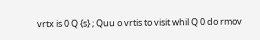vrtx is 0 Q {s} ; Quu o vrtis to visit whil Q 0 do rmov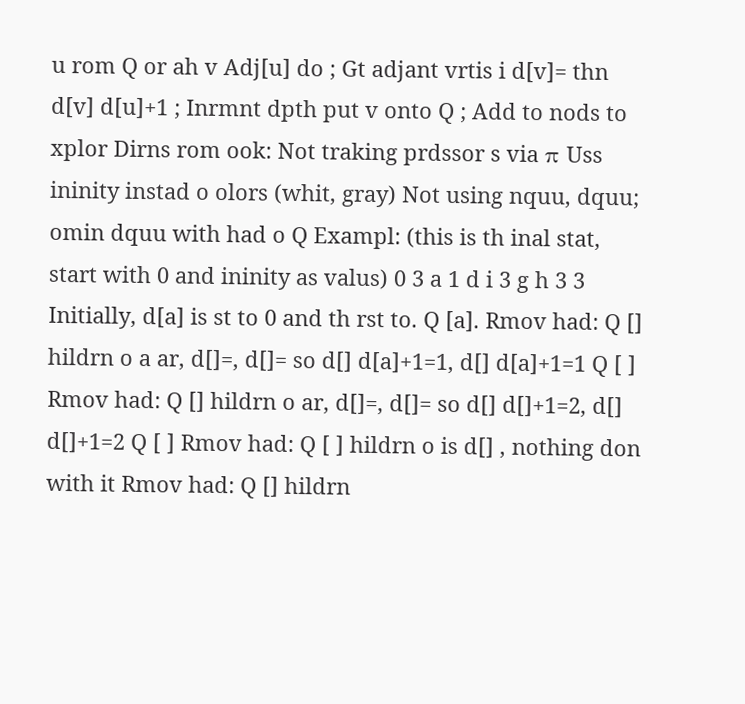u rom Q or ah v Adj[u] do ; Gt adjant vrtis i d[v]= thn d[v] d[u]+1 ; Inrmnt dpth put v onto Q ; Add to nods to xplor Dirns rom ook: Not traking prdssor s via π Uss ininity instad o olors (whit, gray) Not using nquu, dquu; omin dquu with had o Q Exampl: (this is th inal stat, start with 0 and ininity as valus) 0 3 a 1 d i 3 g h 3 3 Initially, d[a] is st to 0 and th rst to. Q [a]. Rmov had: Q [] hildrn o a ar, d[]=, d[]= so d[] d[a]+1=1, d[] d[a]+1=1 Q [ ] Rmov had: Q [] hildrn o ar, d[]=, d[]= so d[] d[]+1=2, d[] d[]+1=2 Q [ ] Rmov had: Q [ ] hildrn o is d[] , nothing don with it Rmov had: Q [] hildrn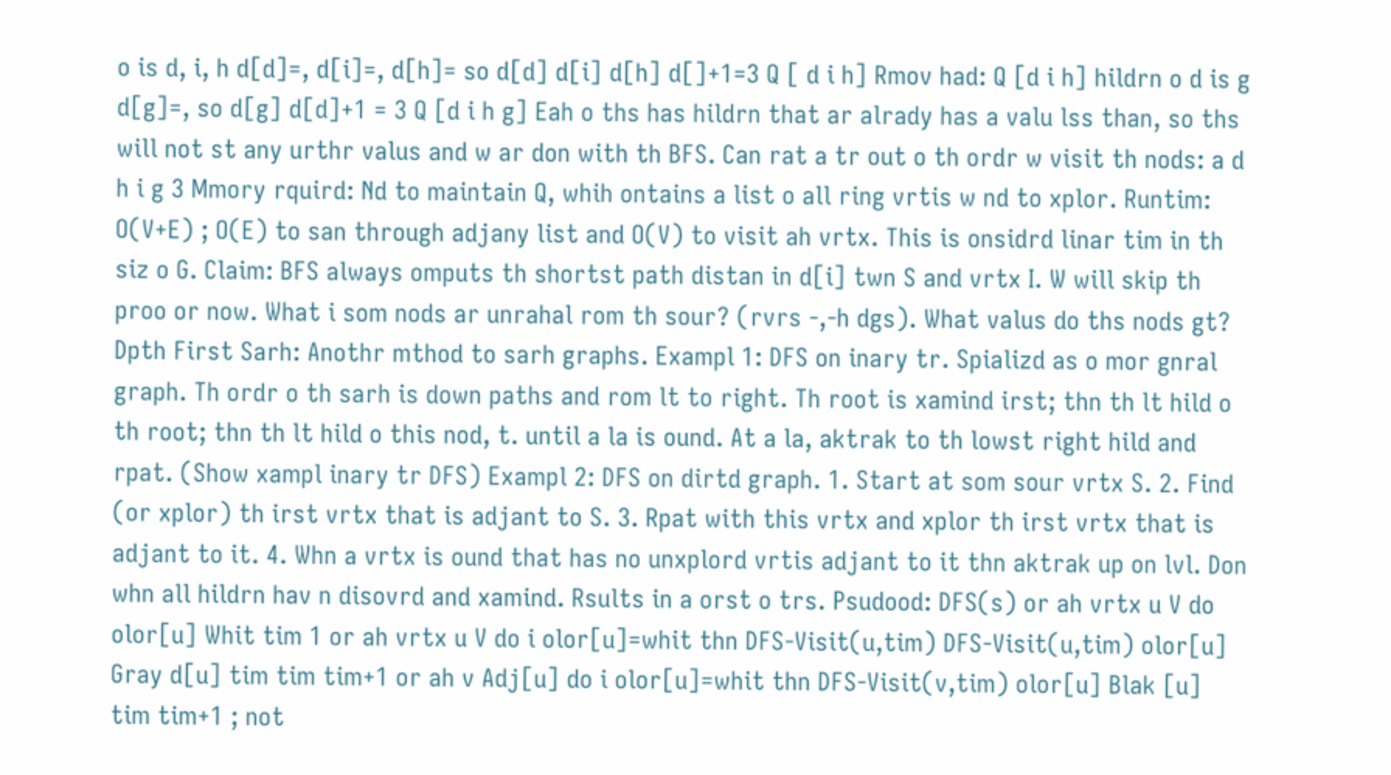o is d, i, h d[d]=, d[i]=, d[h]= so d[d] d[i] d[h] d[]+1=3 Q [ d i h] Rmov had: Q [d i h] hildrn o d is g d[g]=, so d[g] d[d]+1 = 3 Q [d i h g] Eah o ths has hildrn that ar alrady has a valu lss than, so ths will not st any urthr valus and w ar don with th BFS. Can rat a tr out o th ordr w visit th nods: a d h i g 3 Mmory rquird: Nd to maintain Q, whih ontains a list o all ring vrtis w nd to xplor. Runtim: O(V+E) ; O(E) to san through adjany list and O(V) to visit ah vrtx. This is onsidrd linar tim in th siz o G. Claim: BFS always omputs th shortst path distan in d[i] twn S and vrtx I. W will skip th proo or now. What i som nods ar unrahal rom th sour? (rvrs -,-h dgs). What valus do ths nods gt? Dpth First Sarh: Anothr mthod to sarh graphs. Exampl 1: DFS on inary tr. Spializd as o mor gnral graph. Th ordr o th sarh is down paths and rom lt to right. Th root is xamind irst; thn th lt hild o th root; thn th lt hild o this nod, t. until a la is ound. At a la, aktrak to th lowst right hild and rpat. (Show xampl inary tr DFS) Exampl 2: DFS on dirtd graph. 1. Start at som sour vrtx S. 2. Find (or xplor) th irst vrtx that is adjant to S. 3. Rpat with this vrtx and xplor th irst vrtx that is adjant to it. 4. Whn a vrtx is ound that has no unxplord vrtis adjant to it thn aktrak up on lvl. Don whn all hildrn hav n disovrd and xamind. Rsults in a orst o trs. Psudood: DFS(s) or ah vrtx u V do olor[u] Whit tim 1 or ah vrtx u V do i olor[u]=whit thn DFS-Visit(u,tim) DFS-Visit(u,tim) olor[u] Gray d[u] tim tim tim+1 or ah v Adj[u] do i olor[u]=whit thn DFS-Visit(v,tim) olor[u] Blak [u] tim tim+1 ; not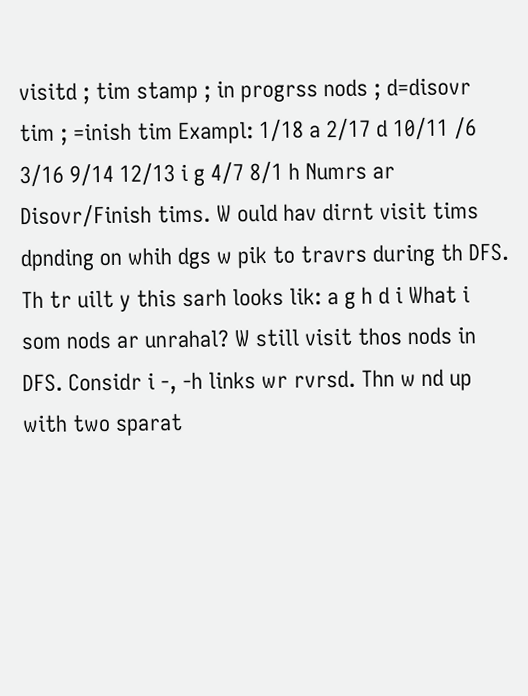visitd ; tim stamp ; in progrss nods ; d=disovr tim ; =inish tim Exampl: 1/18 a 2/17 d 10/11 /6 3/16 9/14 12/13 i g 4/7 8/1 h Numrs ar Disovr/Finish tims. W ould hav dirnt visit tims dpnding on whih dgs w pik to travrs during th DFS. Th tr uilt y this sarh looks lik: a g h d i What i som nods ar unrahal? W still visit thos nods in DFS. Considr i -, -h links wr rvrsd. Thn w nd up with two sparat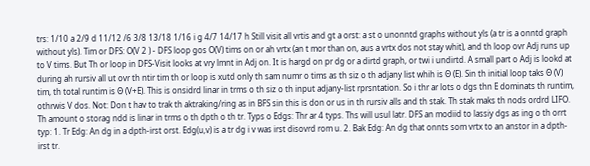trs: 1/10 a 2/9 d 11/12 /6 3/8 13/18 1/16 i g 4/7 14/17 h Still visit all vrtis and gt a orst: a st o unonntd graphs without yls (a tr is a onntd graph without yls). Tim or DFS: O(V 2 ) - DFS loop gos O(V) tims on or ah vrtx (an t mor than on, aus a vrtx dos not stay whit), and th loop ovr Adj runs up to V tims. But Th or loop in DFS-Visit looks at vry lmnt in Adj on. It is hargd on pr dg or a dirtd graph, or twi i undirtd. A small part o Adj is lookd at during ah rursiv all ut ovr th ntir tim th or loop is xutd only th sam numr o tims as th siz o th adjany list whih is Θ (E). Sin th initial loop taks Θ (V) tim, th total runtim is Θ (V+E). This is onsidrd linar in trms o th siz o th input adjany-list rprsntation. So i thr ar lots o dgs thn E dominats th runtim, othrwis V dos. Not: Don t hav to trak th aktraking/ring as in BFS sin this is don or us in th rursiv alls and th stak. Th stak maks th nods ordrd LIFO. Th amount o storag ndd is linar in trms o th dpth o th tr. Typs o Edgs: Thr ar 4 typs. Ths will usul latr. DFS an modiid to lassiy dgs as ing o th orrt typ: 1. Tr Edg: An dg in a dpth-irst orst. Edg(u,v) is a tr dg i v was irst disovrd rom u. 2. Bak Edg: An dg that onnts som vrtx to an anstor in a dpth-irst tr.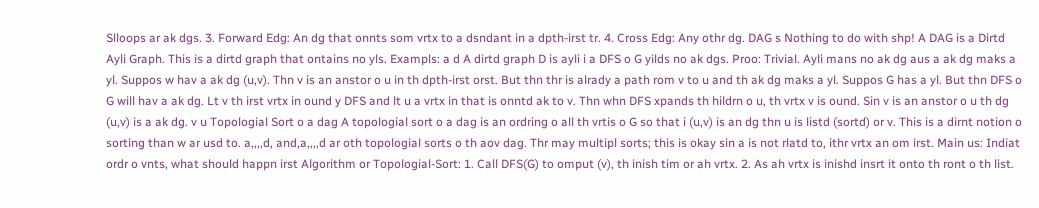Slloops ar ak dgs. 3. Forward Edg: An dg that onnts som vrtx to a dsndant in a dpth-irst tr. 4. Cross Edg: Any othr dg. DAG s Nothing to do with shp! A DAG is a Dirtd Ayli Graph. This is a dirtd graph that ontains no yls. Exampls: a d A dirtd graph D is ayli i a DFS o G yilds no ak dgs. Proo: Trivial. Ayli mans no ak dg aus a ak dg maks a yl. Suppos w hav a ak dg (u,v). Thn v is an anstor o u in th dpth-irst orst. But thn thr is alrady a path rom v to u and th ak dg maks a yl. Suppos G has a yl. But thn DFS o G will hav a ak dg. Lt v th irst vrtx in ound y DFS and lt u a vrtx in that is onntd ak to v. Thn whn DFS xpands th hildrn o u, th vrtx v is ound. Sin v is an anstor o u th dg (u,v) is a ak dg. v u Topologial Sort o a dag A topologial sort o a dag is an ordring o all th vrtis o G so that i (u,v) is an dg thn u is listd (sortd) or v. This is a dirnt notion o sorting than w ar usd to. a,,,,d, and,a,,,,d ar oth topologial sorts o th aov dag. Thr may multipl sorts; this is okay sin a is not rlatd to, ithr vrtx an om irst. Main us: Indiat ordr o vnts, what should happn irst Algorithm or Topologial-Sort: 1. Call DFS(G) to omput (v), th inish tim or ah vrtx. 2. As ah vrtx is inishd insrt it onto th ront o th list.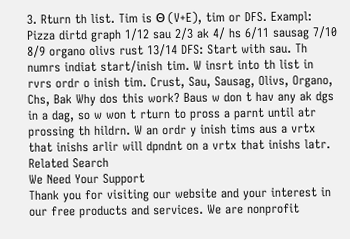3. Rturn th list. Tim is Θ (V+E), tim or DFS. Exampl: Pizza dirtd graph 1/12 sau 2/3 ak 4/ hs 6/11 sausag 7/10 8/9 organo olivs rust 13/14 DFS: Start with sau. Th numrs indiat start/inish tim. W insrt into th list in rvrs ordr o inish tim. Crust, Sau, Sausag, Olivs, Organo, Chs, Bak Why dos this work? Baus w don t hav any ak dgs in a dag, so w won t rturn to pross a parnt until atr prossing th hildrn. W an ordr y inish tims aus a vrtx that inishs arlir will dpndnt on a vrtx that inishs latr.
Related Search
We Need Your Support
Thank you for visiting our website and your interest in our free products and services. We are nonprofit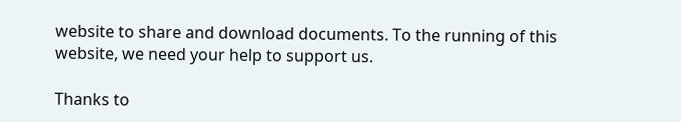website to share and download documents. To the running of this website, we need your help to support us.

Thanks to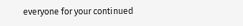everyone for your continued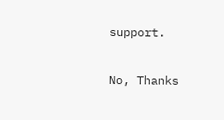support.

No, Thanks